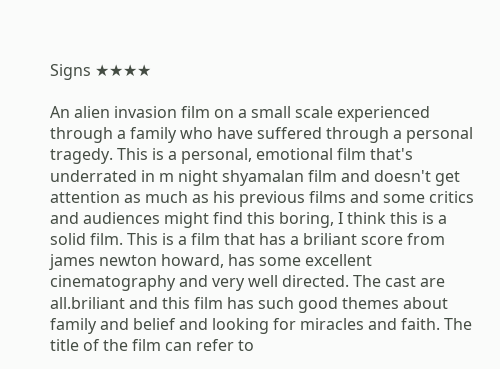Signs ★★★★

An alien invasion film on a small scale experienced through a family who have suffered through a personal tragedy. This is a personal, emotional film that's underrated in m night shyamalan film and doesn't get attention as much as his previous films and some critics and audiences might find this boring, I think this is a solid film. This is a film that has a briliant score from james newton howard, has some excellent cinematography and very well directed. The cast are all.briliant and this film has such good themes about family and belief and looking for miracles and faith. The title of the film can refer to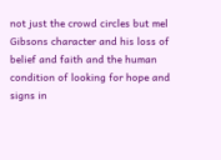not just the crowd circles but mel Gibsons character and his loss of belief and faith and the human condition of looking for hope and signs in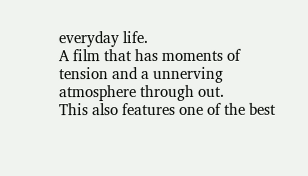everyday life.
A film that has moments of tension and a unnerving atmosphere through out.
This also features one of the best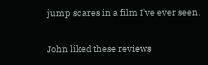jump scares in a film I've ever seen.

John liked these reviews